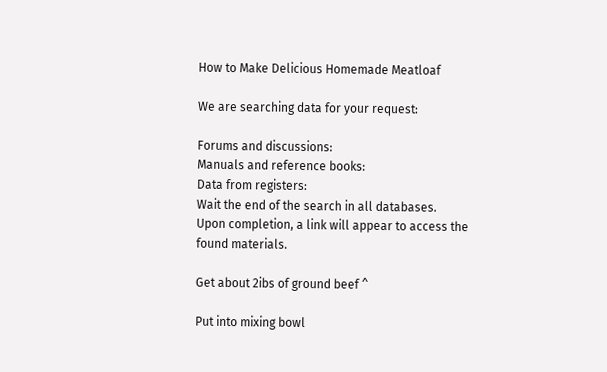How to Make Delicious Homemade Meatloaf

We are searching data for your request:

Forums and discussions:
Manuals and reference books:
Data from registers:
Wait the end of the search in all databases.
Upon completion, a link will appear to access the found materials.

Get about 2ibs of ground beef ^

Put into mixing bowl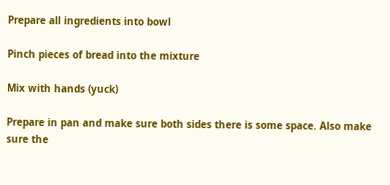Prepare all ingredients into bowl

Pinch pieces of bread into the mixture

Mix with hands (yuck)

Prepare in pan and make sure both sides there is some space. Also make sure the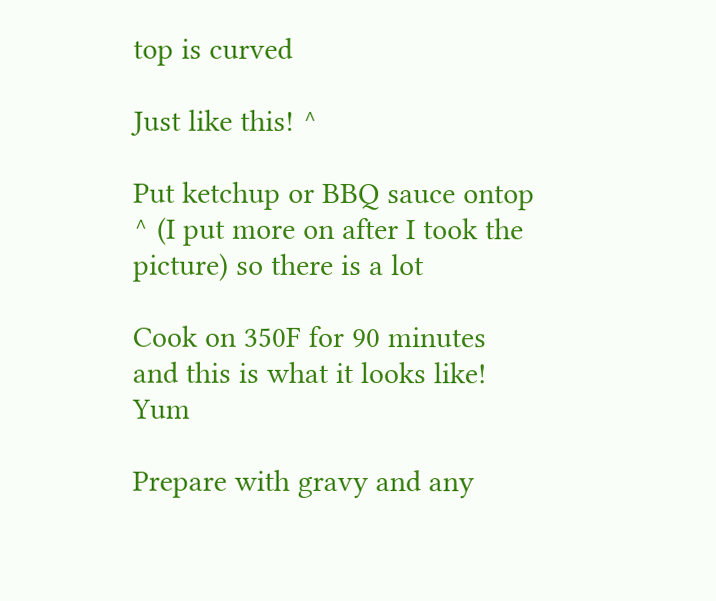top is curved

Just like this! ^

Put ketchup or BBQ sauce ontop ^ (I put more on after I took the picture) so there is a lot

Cook on 350F for 90 minutes and this is what it looks like! Yum

Prepare with gravy and any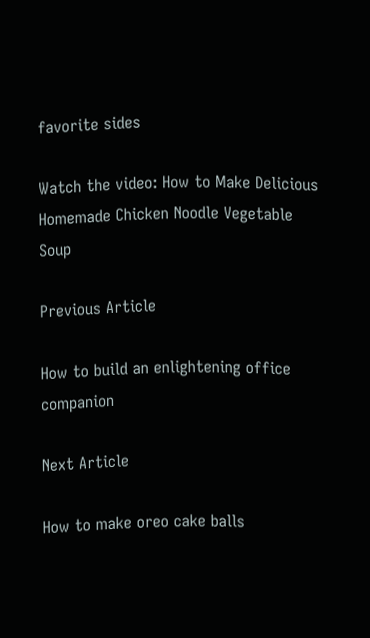favorite sides

Watch the video: How to Make Delicious Homemade Chicken Noodle Vegetable Soup

Previous Article

How to build an enlightening office companion

Next Article

How to make oreo cake balls